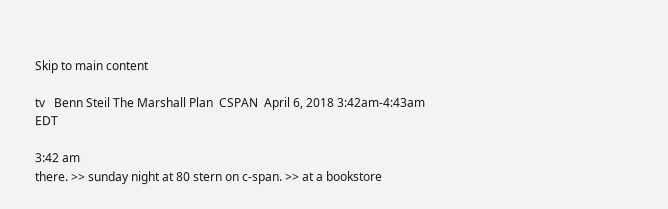Skip to main content

tv   Benn Steil The Marshall Plan  CSPAN  April 6, 2018 3:42am-4:43am EDT

3:42 am
there. >> sunday night at 80 stern on c-span. >> at a bookstore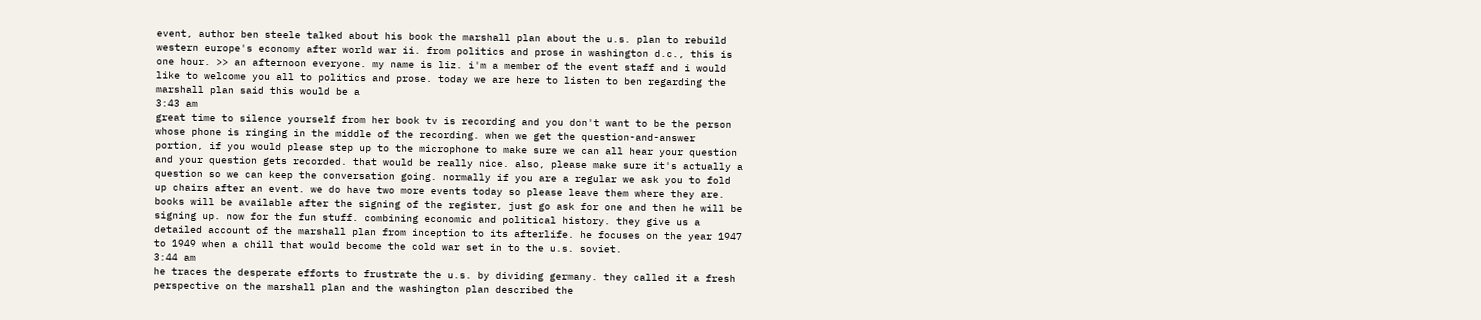event, author ben steele talked about his book the marshall plan about the u.s. plan to rebuild western europe's economy after world war ii. from politics and prose in washington d.c., this is one hour. >> an afternoon everyone. my name is liz. i'm a member of the event staff and i would like to welcome you all to politics and prose. today we are here to listen to ben regarding the marshall plan said this would be a
3:43 am
great time to silence yourself from her book tv is recording and you don't want to be the person whose phone is ringing in the middle of the recording. when we get the question-and-answer portion, if you would please step up to the microphone to make sure we can all hear your question and your question gets recorded. that would be really nice. also, please make sure it's actually a question so we can keep the conversation going. normally if you are a regular we ask you to fold up chairs after an event. we do have two more events today so please leave them where they are. books will be available after the signing of the register, just go ask for one and then he will be signing up. now for the fun stuff. combining economic and political history. they give us a detailed account of the marshall plan from inception to its afterlife. he focuses on the year 1947 to 1949 when a chill that would become the cold war set in to the u.s. soviet.
3:44 am
he traces the desperate efforts to frustrate the u.s. by dividing germany. they called it a fresh perspective on the marshall plan and the washington plan described the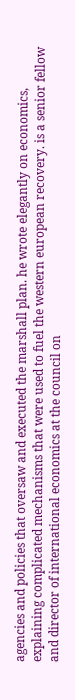agencies and policies that oversaw and executed the marshall plan. he wrote elegantly on economics, explaining complicated mechanisms that were used to fuel the western european recovery. is a senior fellow and director of international economics at the council on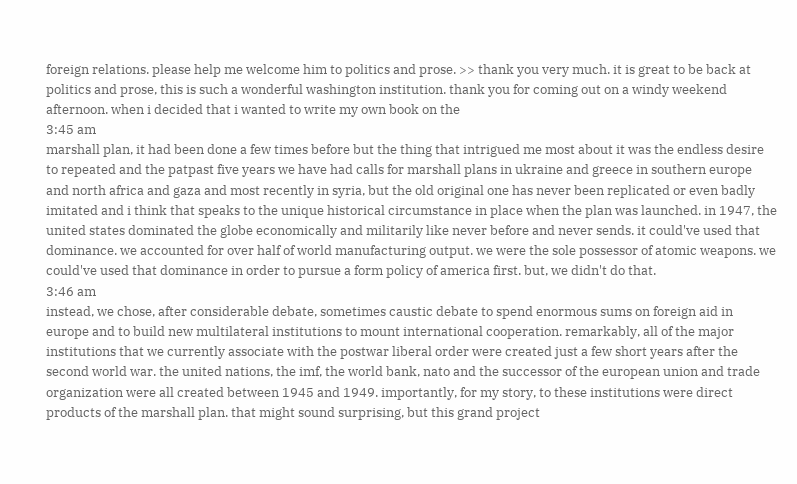foreign relations. please help me welcome him to politics and prose. >> thank you very much. it is great to be back at politics and prose, this is such a wonderful washington institution. thank you for coming out on a windy weekend afternoon. when i decided that i wanted to write my own book on the
3:45 am
marshall plan, it had been done a few times before but the thing that intrigued me most about it was the endless desire to repeated and the patpast five years we have had calls for marshall plans in ukraine and greece in southern europe and north africa and gaza and most recently in syria, but the old original one has never been replicated or even badly imitated and i think that speaks to the unique historical circumstance in place when the plan was launched. in 1947, the united states dominated the globe economically and militarily like never before and never sends. it could've used that dominance. we accounted for over half of world manufacturing output. we were the sole possessor of atomic weapons. we could've used that dominance in order to pursue a form policy of america first. but, we didn't do that.
3:46 am
instead, we chose, after considerable debate, sometimes caustic debate to spend enormous sums on foreign aid in europe and to build new multilateral institutions to mount international cooperation. remarkably, all of the major institutions that we currently associate with the postwar liberal order were created just a few short years after the second world war. the united nations, the imf, the world bank, nato and the successor of the european union and trade organization were all created between 1945 and 1949. importantly, for my story, to these institutions were direct products of the marshall plan. that might sound surprising, but this grand project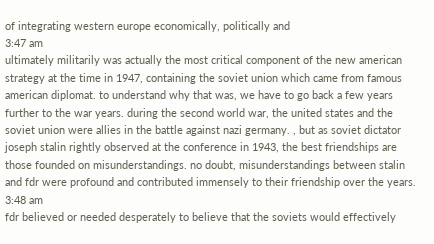of integrating western europe economically, politically and
3:47 am
ultimately militarily was actually the most critical component of the new american strategy at the time in 1947, containing the soviet union which came from famous american diplomat. to understand why that was, we have to go back a few years further to the war years. during the second world war, the united states and the soviet union were allies in the battle against nazi germany. , but as soviet dictator joseph stalin rightly observed at the conference in 1943, the best friendships are those founded on misunderstandings. no doubt, misunderstandings between stalin and fdr were profound and contributed immensely to their friendship over the years.
3:48 am
fdr believed or needed desperately to believe that the soviets would effectively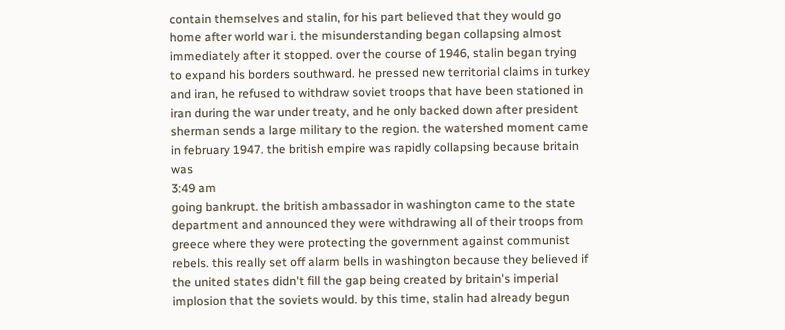contain themselves and stalin, for his part believed that they would go home after world war i. the misunderstanding began collapsing almost immediately after it stopped. over the course of 1946, stalin began trying to expand his borders southward. he pressed new territorial claims in turkey and iran, he refused to withdraw soviet troops that have been stationed in iran during the war under treaty, and he only backed down after president sherman sends a large military to the region. the watershed moment came in february 1947. the british empire was rapidly collapsing because britain was
3:49 am
going bankrupt. the british ambassador in washington came to the state department and announced they were withdrawing all of their troops from greece where they were protecting the government against communist rebels. this really set off alarm bells in washington because they believed if the united states didn't fill the gap being created by britain's imperial implosion that the soviets would. by this time, stalin had already begun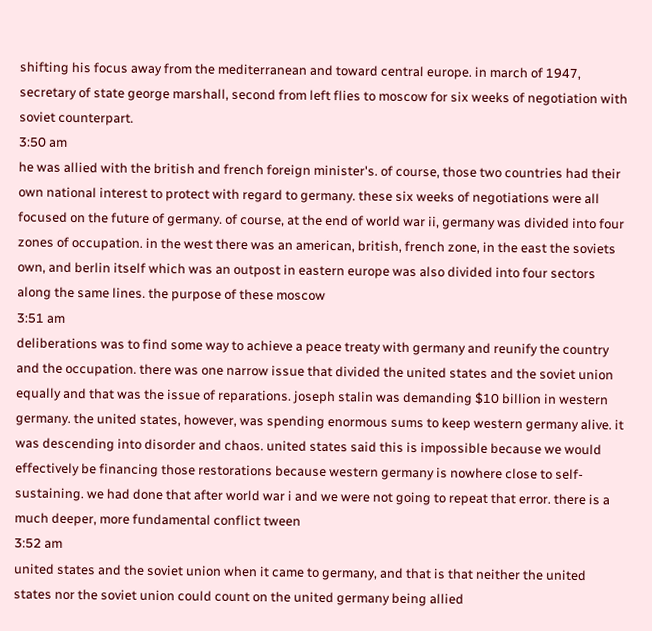shifting his focus away from the mediterranean and toward central europe. in march of 1947, secretary of state george marshall, second from left flies to moscow for six weeks of negotiation with soviet counterpart.
3:50 am
he was allied with the british and french foreign minister's. of course, those two countries had their own national interest to protect with regard to germany. these six weeks of negotiations were all focused on the future of germany. of course, at the end of world war ii, germany was divided into four zones of occupation. in the west there was an american, british, french zone, in the east the soviets own, and berlin itself which was an outpost in eastern europe was also divided into four sectors along the same lines. the purpose of these moscow
3:51 am
deliberations was to find some way to achieve a peace treaty with germany and reunify the country and the occupation. there was one narrow issue that divided the united states and the soviet union equally and that was the issue of reparations. joseph stalin was demanding $10 billion in western germany. the united states, however, was spending enormous sums to keep western germany alive. it was descending into disorder and chaos. united states said this is impossible because we would effectively be financing those restorations because western germany is nowhere close to self-sustaining. we had done that after world war i and we were not going to repeat that error. there is a much deeper, more fundamental conflict tween
3:52 am
united states and the soviet union when it came to germany, and that is that neither the united states nor the soviet union could count on the united germany being allied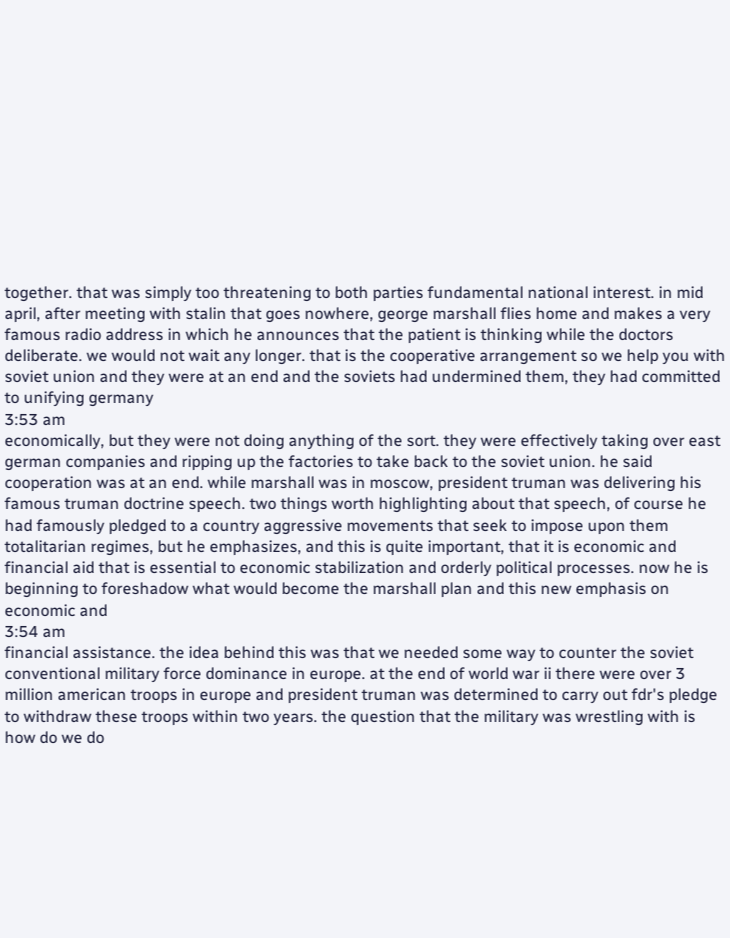together. that was simply too threatening to both parties fundamental national interest. in mid april, after meeting with stalin that goes nowhere, george marshall flies home and makes a very famous radio address in which he announces that the patient is thinking while the doctors deliberate. we would not wait any longer. that is the cooperative arrangement so we help you with soviet union and they were at an end and the soviets had undermined them, they had committed to unifying germany
3:53 am
economically, but they were not doing anything of the sort. they were effectively taking over east german companies and ripping up the factories to take back to the soviet union. he said cooperation was at an end. while marshall was in moscow, president truman was delivering his famous truman doctrine speech. two things worth highlighting about that speech, of course he had famously pledged to a country aggressive movements that seek to impose upon them totalitarian regimes, but he emphasizes, and this is quite important, that it is economic and financial aid that is essential to economic stabilization and orderly political processes. now he is beginning to foreshadow what would become the marshall plan and this new emphasis on economic and
3:54 am
financial assistance. the idea behind this was that we needed some way to counter the soviet conventional military force dominance in europe. at the end of world war ii there were over 3 million american troops in europe and president truman was determined to carry out fdr's pledge to withdraw these troops within two years. the question that the military was wrestling with is how do we do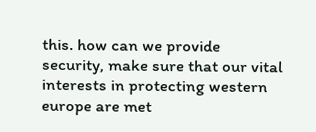this. how can we provide security, make sure that our vital interests in protecting western europe are met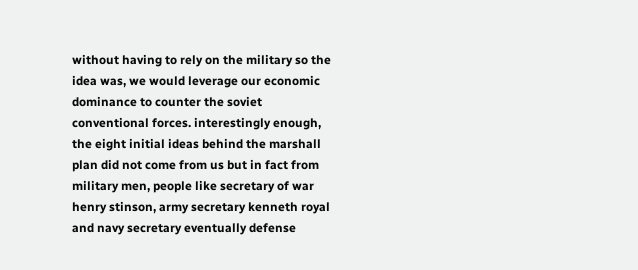without having to rely on the military so the idea was, we would leverage our economic dominance to counter the soviet conventional forces. interestingly enough, the eight initial ideas behind the marshall plan did not come from us but in fact from military men, people like secretary of war henry stinson, army secretary kenneth royal and navy secretary eventually defense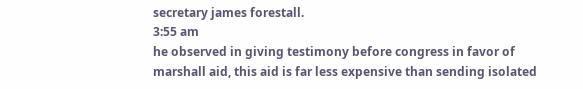secretary james forestall.
3:55 am
he observed in giving testimony before congress in favor of marshall aid, this aid is far less expensive than sending isolated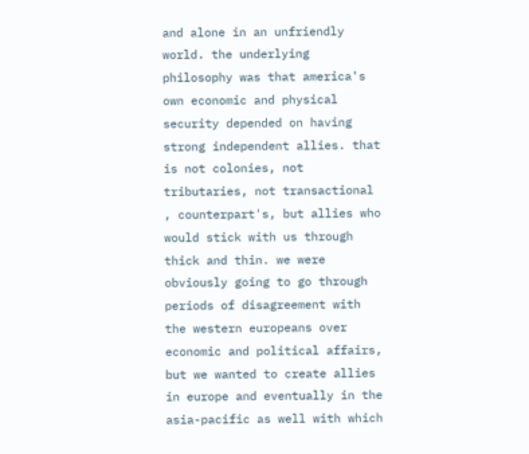and alone in an unfriendly world. the underlying philosophy was that america's own economic and physical security depended on having strong independent allies. that is not colonies, not tributaries, not transactional , counterpart's, but allies who would stick with us through thick and thin. we were obviously going to go through periods of disagreement with the western europeans over economic and political affairs, but we wanted to create allies in europe and eventually in the asia-pacific as well with which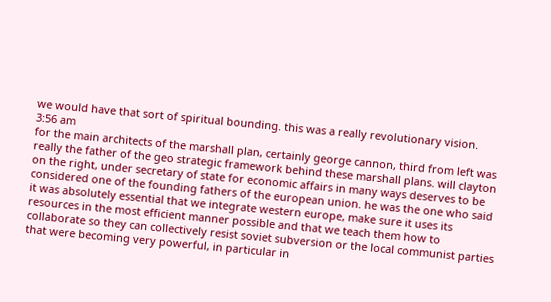we would have that sort of spiritual bounding. this was a really revolutionary vision.
3:56 am
for the main architects of the marshall plan, certainly george cannon, third from left was really the father of the geo strategic framework behind these marshall plans. will clayton on the right, under secretary of state for economic affairs in many ways deserves to be considered one of the founding fathers of the european union. he was the one who said it was absolutely essential that we integrate western europe, make sure it uses its resources in the most efficient manner possible and that we teach them how to collaborate so they can collectively resist soviet subversion or the local communist parties that were becoming very powerful, in particular in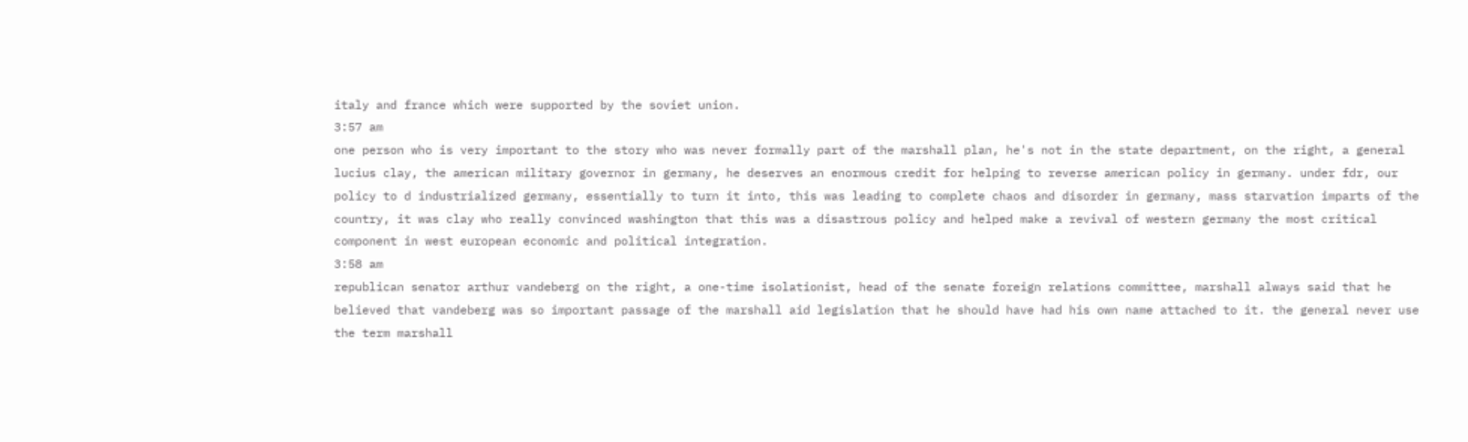italy and france which were supported by the soviet union.
3:57 am
one person who is very important to the story who was never formally part of the marshall plan, he's not in the state department, on the right, a general lucius clay, the american military governor in germany, he deserves an enormous credit for helping to reverse american policy in germany. under fdr, our policy to d industrialized germany, essentially to turn it into, this was leading to complete chaos and disorder in germany, mass starvation imparts of the country, it was clay who really convinced washington that this was a disastrous policy and helped make a revival of western germany the most critical component in west european economic and political integration.
3:58 am
republican senator arthur vandeberg on the right, a one-time isolationist, head of the senate foreign relations committee, marshall always said that he believed that vandeberg was so important passage of the marshall aid legislation that he should have had his own name attached to it. the general never use the term marshall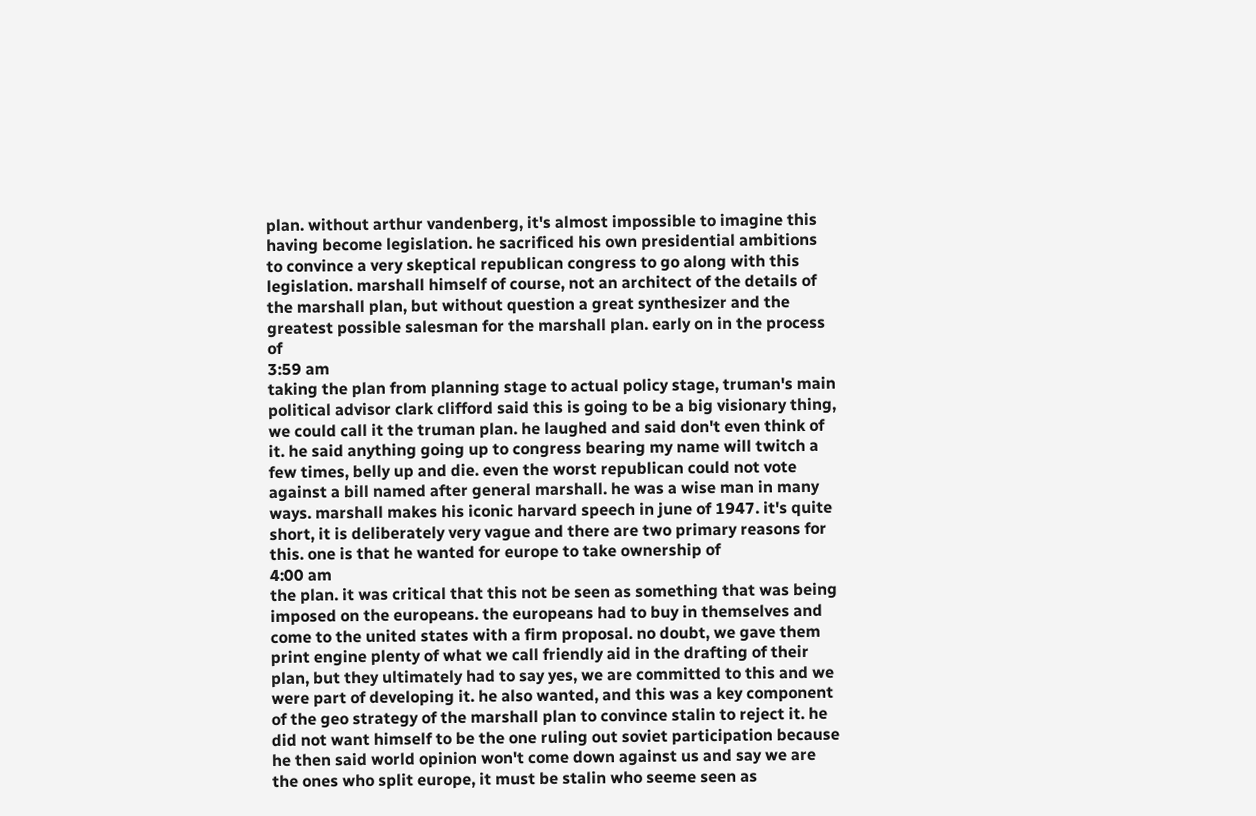plan. without arthur vandenberg, it's almost impossible to imagine this having become legislation. he sacrificed his own presidential ambitions to convince a very skeptical republican congress to go along with this legislation. marshall himself of course, not an architect of the details of the marshall plan, but without question a great synthesizer and the greatest possible salesman for the marshall plan. early on in the process of
3:59 am
taking the plan from planning stage to actual policy stage, truman's main political advisor clark clifford said this is going to be a big visionary thing, we could call it the truman plan. he laughed and said don't even think of it. he said anything going up to congress bearing my name will twitch a few times, belly up and die. even the worst republican could not vote against a bill named after general marshall. he was a wise man in many ways. marshall makes his iconic harvard speech in june of 1947. it's quite short, it is deliberately very vague and there are two primary reasons for this. one is that he wanted for europe to take ownership of
4:00 am
the plan. it was critical that this not be seen as something that was being imposed on the europeans. the europeans had to buy in themselves and come to the united states with a firm proposal. no doubt, we gave them print engine plenty of what we call friendly aid in the drafting of their plan, but they ultimately had to say yes, we are committed to this and we were part of developing it. he also wanted, and this was a key component of the geo strategy of the marshall plan to convince stalin to reject it. he did not want himself to be the one ruling out soviet participation because he then said world opinion won't come down against us and say we are the ones who split europe, it must be stalin who seeme seen as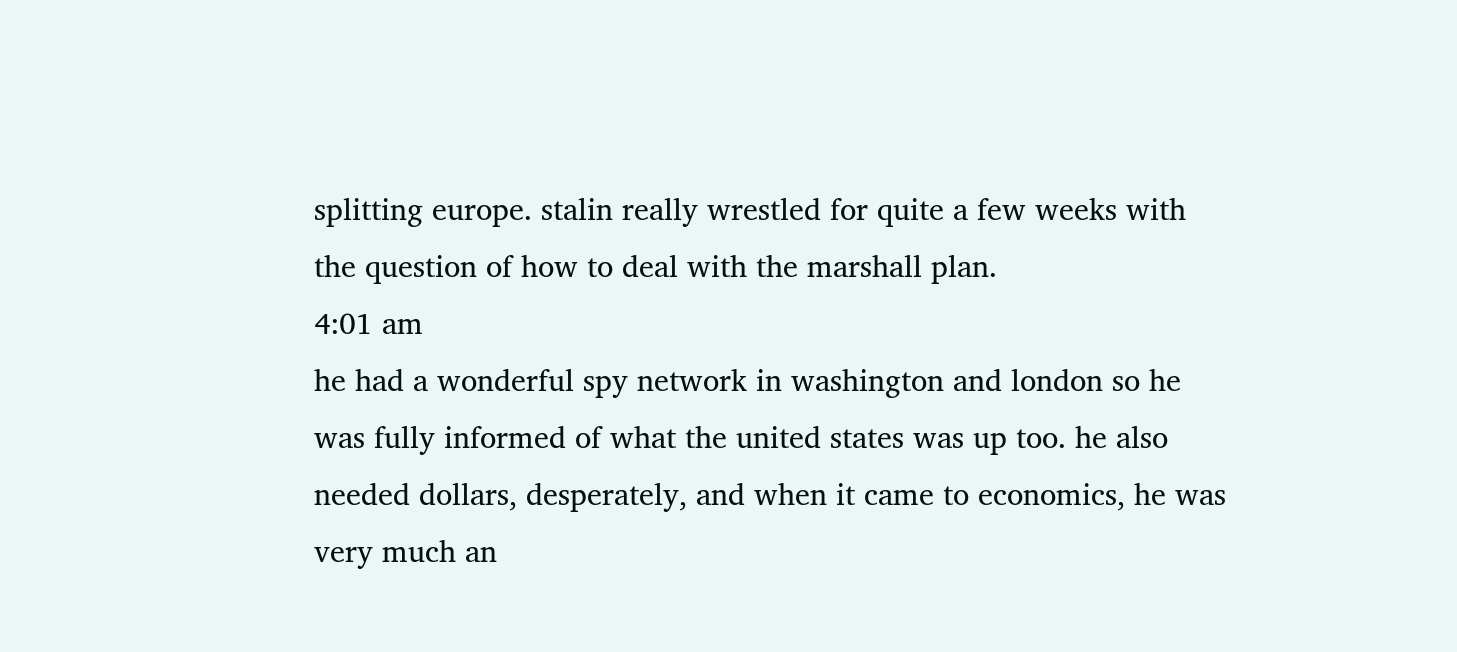splitting europe. stalin really wrestled for quite a few weeks with the question of how to deal with the marshall plan.
4:01 am
he had a wonderful spy network in washington and london so he was fully informed of what the united states was up too. he also needed dollars, desperately, and when it came to economics, he was very much an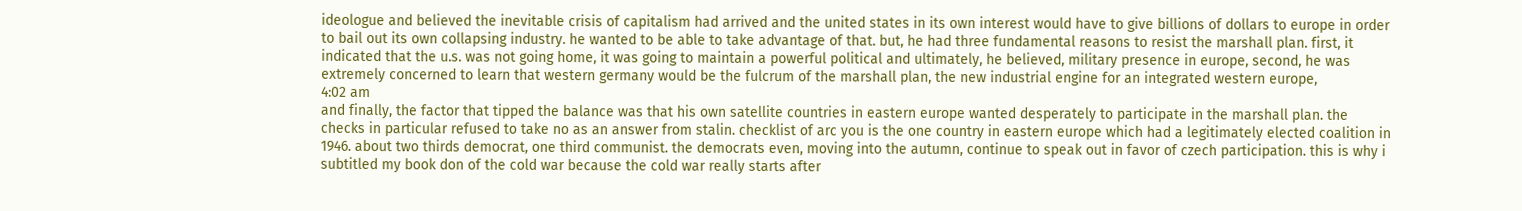ideologue and believed the inevitable crisis of capitalism had arrived and the united states in its own interest would have to give billions of dollars to europe in order to bail out its own collapsing industry. he wanted to be able to take advantage of that. but, he had three fundamental reasons to resist the marshall plan. first, it indicated that the u.s. was not going home, it was going to maintain a powerful political and ultimately, he believed, military presence in europe, second, he was extremely concerned to learn that western germany would be the fulcrum of the marshall plan, the new industrial engine for an integrated western europe,
4:02 am
and finally, the factor that tipped the balance was that his own satellite countries in eastern europe wanted desperately to participate in the marshall plan. the checks in particular refused to take no as an answer from stalin. checklist of arc you is the one country in eastern europe which had a legitimately elected coalition in 1946. about two thirds democrat, one third communist. the democrats even, moving into the autumn, continue to speak out in favor of czech participation. this is why i subtitled my book don of the cold war because the cold war really starts after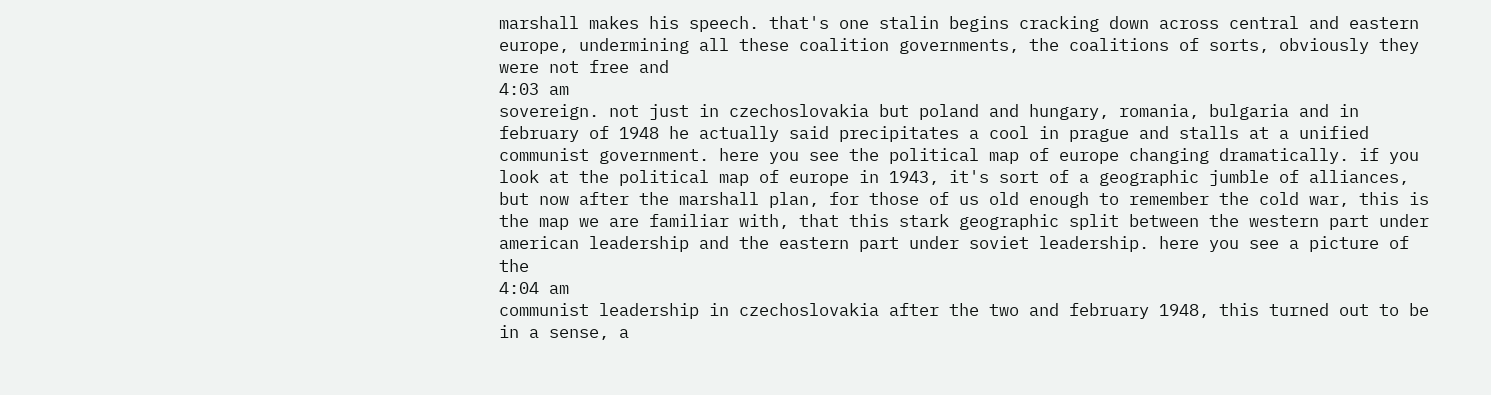marshall makes his speech. that's one stalin begins cracking down across central and eastern europe, undermining all these coalition governments, the coalitions of sorts, obviously they were not free and
4:03 am
sovereign. not just in czechoslovakia but poland and hungary, romania, bulgaria and in february of 1948 he actually said precipitates a cool in prague and stalls at a unified communist government. here you see the political map of europe changing dramatically. if you look at the political map of europe in 1943, it's sort of a geographic jumble of alliances, but now after the marshall plan, for those of us old enough to remember the cold war, this is the map we are familiar with, that this stark geographic split between the western part under american leadership and the eastern part under soviet leadership. here you see a picture of the
4:04 am
communist leadership in czechoslovakia after the two and february 1948, this turned out to be in a sense, a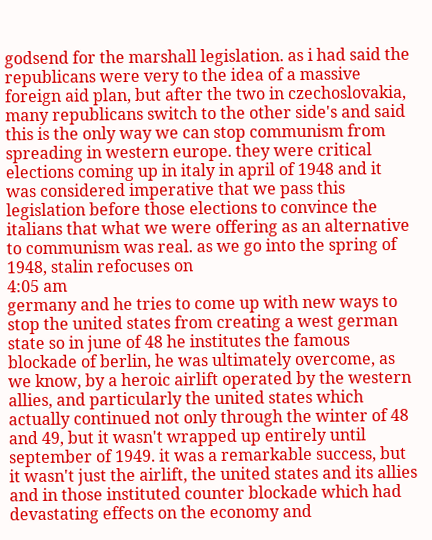godsend for the marshall legislation. as i had said the republicans were very to the idea of a massive foreign aid plan, but after the two in czechoslovakia, many republicans switch to the other side's and said this is the only way we can stop communism from spreading in western europe. they were critical elections coming up in italy in april of 1948 and it was considered imperative that we pass this legislation before those elections to convince the italians that what we were offering as an alternative to communism was real. as we go into the spring of 1948, stalin refocuses on
4:05 am
germany and he tries to come up with new ways to stop the united states from creating a west german state so in june of 48 he institutes the famous blockade of berlin, he was ultimately overcome, as we know, by a heroic airlift operated by the western allies, and particularly the united states which actually continued not only through the winter of 48 and 49, but it wasn't wrapped up entirely until september of 1949. it was a remarkable success, but it wasn't just the airlift, the united states and its allies and in those instituted counter blockade which had devastating effects on the economy and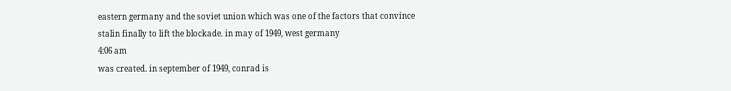eastern germany and the soviet union which was one of the factors that convince stalin finally to lift the blockade. in may of 1949, west germany
4:06 am
was created. in september of 1949, conrad is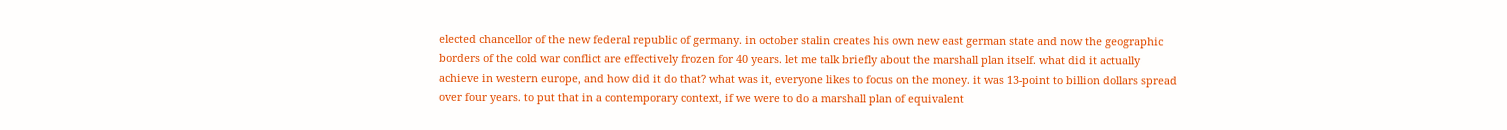elected chancellor of the new federal republic of germany. in october stalin creates his own new east german state and now the geographic borders of the cold war conflict are effectively frozen for 40 years. let me talk briefly about the marshall plan itself. what did it actually achieve in western europe, and how did it do that? what was it, everyone likes to focus on the money. it was 13-point to billion dollars spread over four years. to put that in a contemporary context, if we were to do a marshall plan of equivalent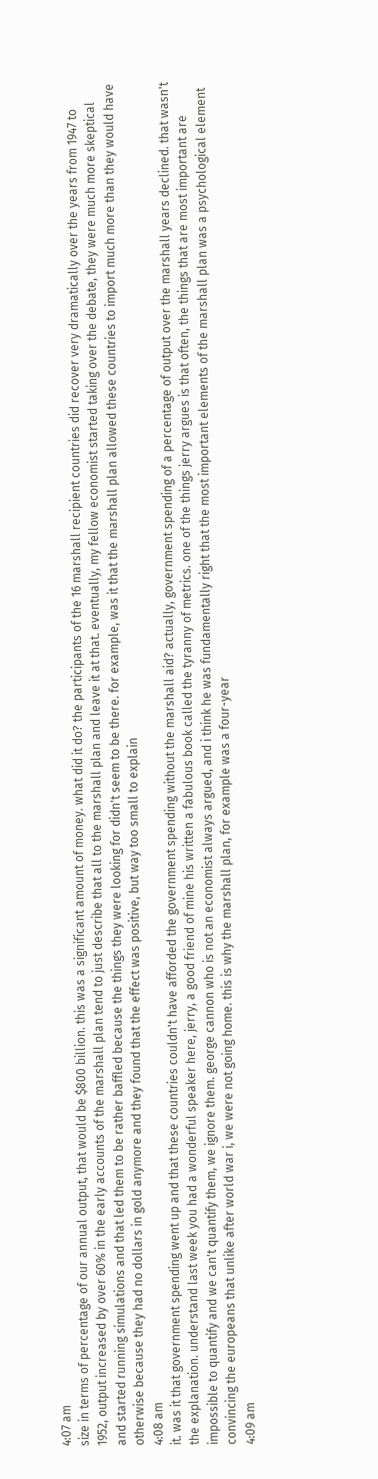4:07 am
size in terms of percentage of our annual output, that would be $800 billion. this was a significant amount of money. what did it do? the participants of the 16 marshall recipient countries did recover very dramatically over the years from 1947 to 1952, output increased by over 60% in the early accounts of the marshall plan tend to just describe that all to the marshall plan and leave it at that. eventually, my fellow economist started taking over the debate, they were much more skeptical and started running simulations and that led them to be rather baffled because the things they were looking for didn't seem to be there. for example, was it that the marshall plan allowed these countries to import much more than they would have otherwise because they had no dollars in gold anymore and they found that the effect was positive, but way too small to explain
4:08 am
it. was it that government spending went up and that these countries couldn't have afforded the government spending without the marshall aid? actually, government spending of a percentage of output over the marshall years declined. that wasn't the explanation. understand last week you had a wonderful speaker here, jerry, a good friend of mine his written a fabulous book called the tyranny of metrics. one of the things jerry argues is that often, the things that are most important are impossible to quantify and we can't quantify them, we ignore them. george cannon who is not an economist always argued, and i think he was fundamentally right that the most important elements of the marshall plan was a psychological element convincing the europeans that unlike after world war i, we were not going home. this is why the marshall plan, for example was a four-year
4:09 am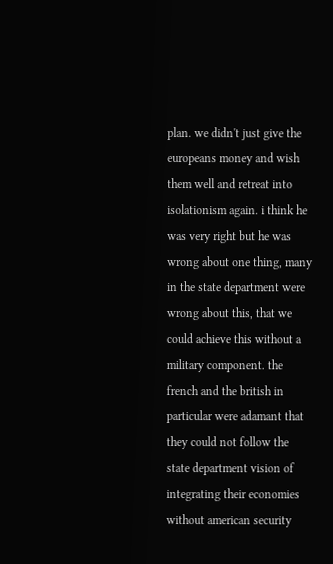plan. we didn't just give the europeans money and wish them well and retreat into isolationism again. i think he was very right but he was wrong about one thing, many in the state department were wrong about this, that we could achieve this without a military component. the french and the british in particular were adamant that they could not follow the state department vision of integrating their economies without american security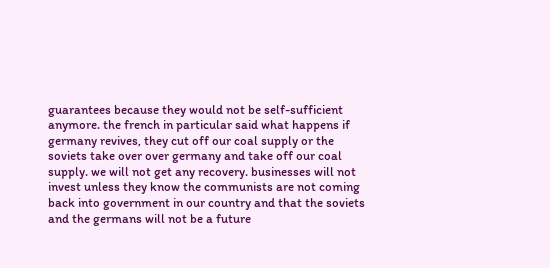guarantees because they would not be self-sufficient anymore. the french in particular said what happens if germany revives, they cut off our coal supply or the soviets take over over germany and take off our coal supply. we will not get any recovery. businesses will not invest unless they know the communists are not coming back into government in our country and that the soviets and the germans will not be a future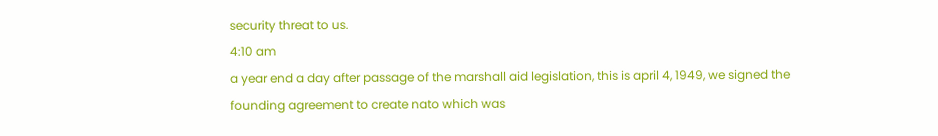security threat to us.
4:10 am
a year end a day after passage of the marshall aid legislation, this is april 4, 1949, we signed the founding agreement to create nato which was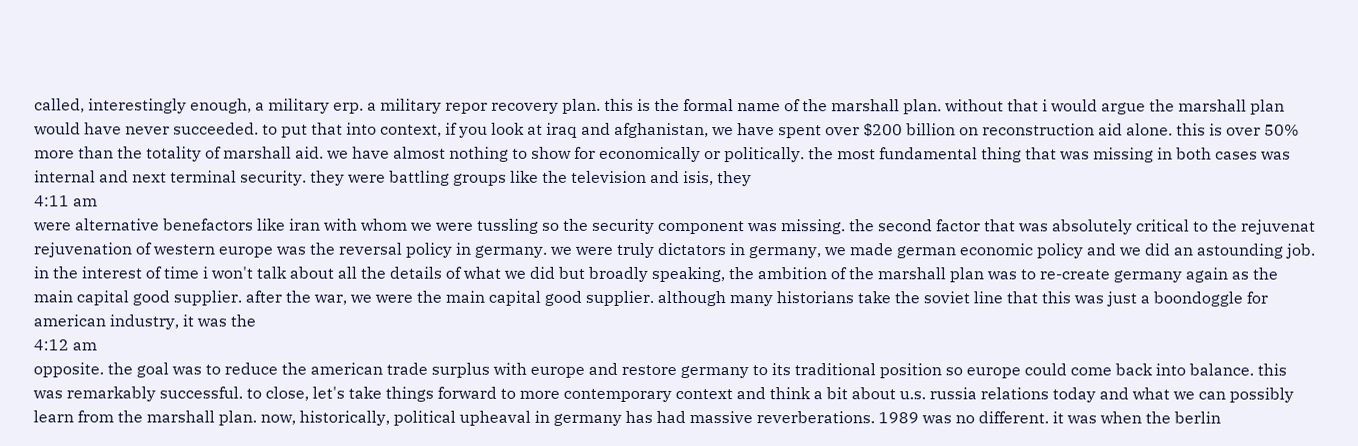called, interestingly enough, a military erp. a military repor recovery plan. this is the formal name of the marshall plan. without that i would argue the marshall plan would have never succeeded. to put that into context, if you look at iraq and afghanistan, we have spent over $200 billion on reconstruction aid alone. this is over 50% more than the totality of marshall aid. we have almost nothing to show for economically or politically. the most fundamental thing that was missing in both cases was internal and next terminal security. they were battling groups like the television and isis, they
4:11 am
were alternative benefactors like iran with whom we were tussling so the security component was missing. the second factor that was absolutely critical to the rejuvenat rejuvenation of western europe was the reversal policy in germany. we were truly dictators in germany, we made german economic policy and we did an astounding job. in the interest of time i won't talk about all the details of what we did but broadly speaking, the ambition of the marshall plan was to re-create germany again as the main capital good supplier. after the war, we were the main capital good supplier. although many historians take the soviet line that this was just a boondoggle for american industry, it was the
4:12 am
opposite. the goal was to reduce the american trade surplus with europe and restore germany to its traditional position so europe could come back into balance. this was remarkably successful. to close, let's take things forward to more contemporary context and think a bit about u.s. russia relations today and what we can possibly learn from the marshall plan. now, historically, political upheaval in germany has had massive reverberations. 1989 was no different. it was when the berlin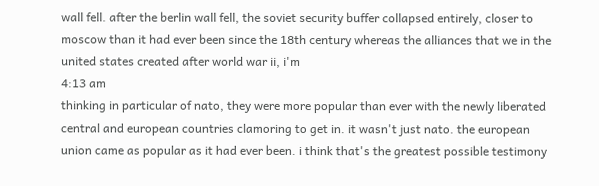wall fell. after the berlin wall fell, the soviet security buffer collapsed entirely, closer to moscow than it had ever been since the 18th century whereas the alliances that we in the united states created after world war ii, i'm
4:13 am
thinking in particular of nato, they were more popular than ever with the newly liberated central and european countries clamoring to get in. it wasn't just nato. the european union came as popular as it had ever been. i think that's the greatest possible testimony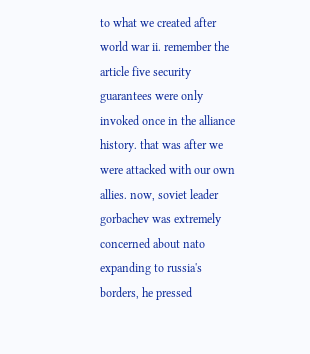to what we created after world war ii. remember the article five security guarantees were only invoked once in the alliance history. that was after we were attacked with our own allies. now, soviet leader gorbachev was extremely concerned about nato expanding to russia's borders, he pressed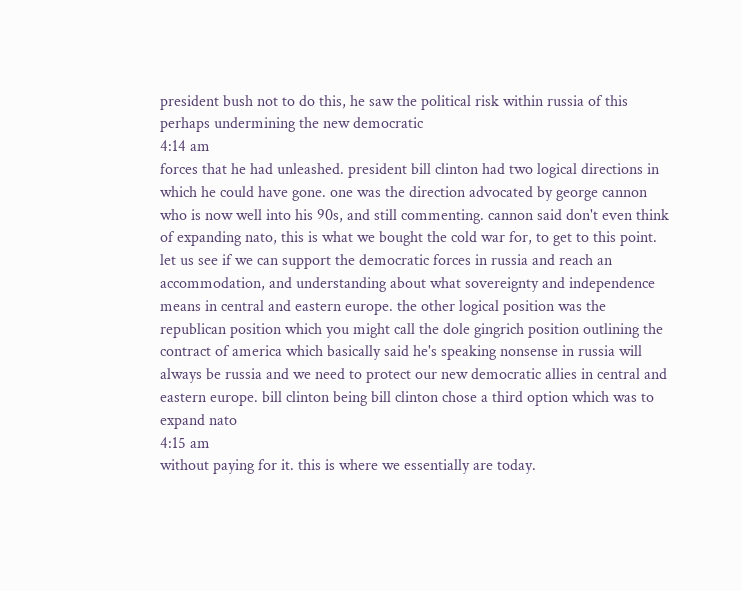president bush not to do this, he saw the political risk within russia of this perhaps undermining the new democratic
4:14 am
forces that he had unleashed. president bill clinton had two logical directions in which he could have gone. one was the direction advocated by george cannon who is now well into his 90s, and still commenting. cannon said don't even think of expanding nato, this is what we bought the cold war for, to get to this point. let us see if we can support the democratic forces in russia and reach an accommodation, and understanding about what sovereignty and independence means in central and eastern europe. the other logical position was the republican position which you might call the dole gingrich position outlining the contract of america which basically said he's speaking nonsense in russia will always be russia and we need to protect our new democratic allies in central and eastern europe. bill clinton being bill clinton chose a third option which was to expand nato
4:15 am
without paying for it. this is where we essentially are today.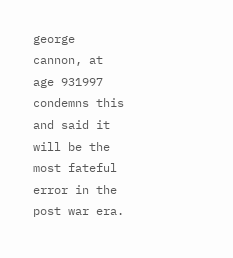george cannon, at age 931997 condemns this and said it will be the most fateful error in the post war era.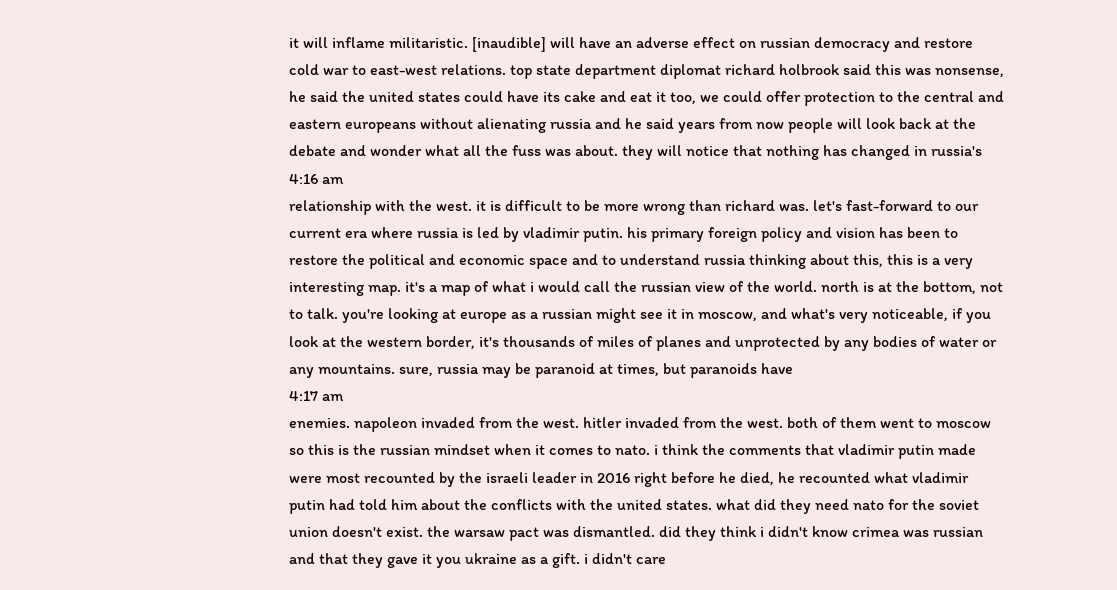it will inflame militaristic. [inaudible] will have an adverse effect on russian democracy and restore cold war to east-west relations. top state department diplomat richard holbrook said this was nonsense, he said the united states could have its cake and eat it too, we could offer protection to the central and eastern europeans without alienating russia and he said years from now people will look back at the debate and wonder what all the fuss was about. they will notice that nothing has changed in russia's
4:16 am
relationship with the west. it is difficult to be more wrong than richard was. let's fast-forward to our current era where russia is led by vladimir putin. his primary foreign policy and vision has been to restore the political and economic space and to understand russia thinking about this, this is a very interesting map. it's a map of what i would call the russian view of the world. north is at the bottom, not to talk. you're looking at europe as a russian might see it in moscow, and what's very noticeable, if you look at the western border, it's thousands of miles of planes and unprotected by any bodies of water or any mountains. sure, russia may be paranoid at times, but paranoids have
4:17 am
enemies. napoleon invaded from the west. hitler invaded from the west. both of them went to moscow so this is the russian mindset when it comes to nato. i think the comments that vladimir putin made were most recounted by the israeli leader in 2016 right before he died, he recounted what vladimir putin had told him about the conflicts with the united states. what did they need nato for the soviet union doesn't exist. the warsaw pact was dismantled. did they think i didn't know crimea was russian and that they gave it you ukraine as a gift. i didn't care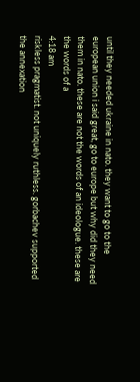until they needed ukraine in nato. they want to go to the european union i said great, go to europe but why did they need them in nato. these are not the words of an ideologue. these are the words of a
4:18 am
riskless pragmatist. not uniquely ruthless. gorbachev supported the annexation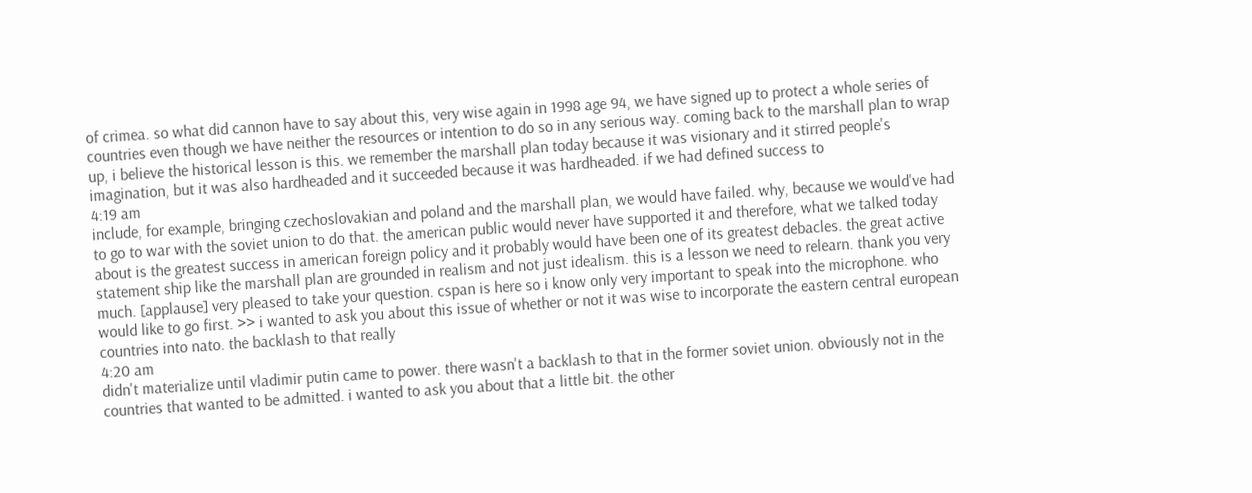of crimea. so what did cannon have to say about this, very wise again in 1998 age 94, we have signed up to protect a whole series of countries even though we have neither the resources or intention to do so in any serious way. coming back to the marshall plan to wrap up, i believe the historical lesson is this. we remember the marshall plan today because it was visionary and it stirred people's imagination, but it was also hardheaded and it succeeded because it was hardheaded. if we had defined success to
4:19 am
include, for example, bringing czechoslovakian and poland and the marshall plan, we would have failed. why, because we would've had to go to war with the soviet union to do that. the american public would never have supported it and therefore, what we talked today about is the greatest success in american foreign policy and it probably would have been one of its greatest debacles. the great active statement ship like the marshall plan are grounded in realism and not just idealism. this is a lesson we need to relearn. thank you very much. [applause] very pleased to take your question. cspan is here so i know only very important to speak into the microphone. who would like to go first. >> i wanted to ask you about this issue of whether or not it was wise to incorporate the eastern central european countries into nato. the backlash to that really
4:20 am
didn't materialize until vladimir putin came to power. there wasn't a backlash to that in the former soviet union. obviously not in the countries that wanted to be admitted. i wanted to ask you about that a little bit. the other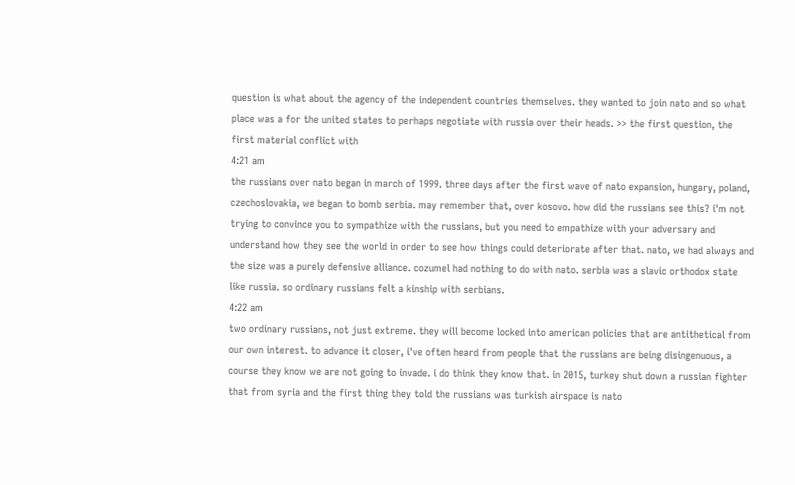question is what about the agency of the independent countries themselves. they wanted to join nato and so what place was a for the united states to perhaps negotiate with russia over their heads. >> the first question, the first material conflict with
4:21 am
the russians over nato began in march of 1999. three days after the first wave of nato expansion, hungary, poland, czechoslovakia, we began to bomb serbia. may remember that, over kosovo. how did the russians see this? i'm not trying to convince you to sympathize with the russians, but you need to empathize with your adversary and understand how they see the world in order to see how things could deteriorate after that. nato, we had always and the size was a purely defensive alliance. cozumel had nothing to do with nato. serbia was a slavic orthodox state like russia. so ordinary russians felt a kinship with serbians.
4:22 am
two ordinary russians, not just extreme. they will become locked into american policies that are antithetical from our own interest. to advance it closer, i've often heard from people that the russians are being disingenuous, a course they know we are not going to invade. i do think they know that. in 2015, turkey shut down a russian fighter that from syria and the first thing they told the russians was turkish airspace is nato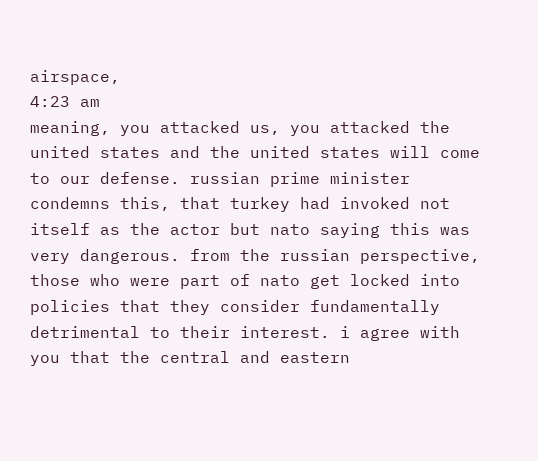airspace,
4:23 am
meaning, you attacked us, you attacked the united states and the united states will come to our defense. russian prime minister condemns this, that turkey had invoked not itself as the actor but nato saying this was very dangerous. from the russian perspective, those who were part of nato get locked into policies that they consider fundamentally detrimental to their interest. i agree with you that the central and eastern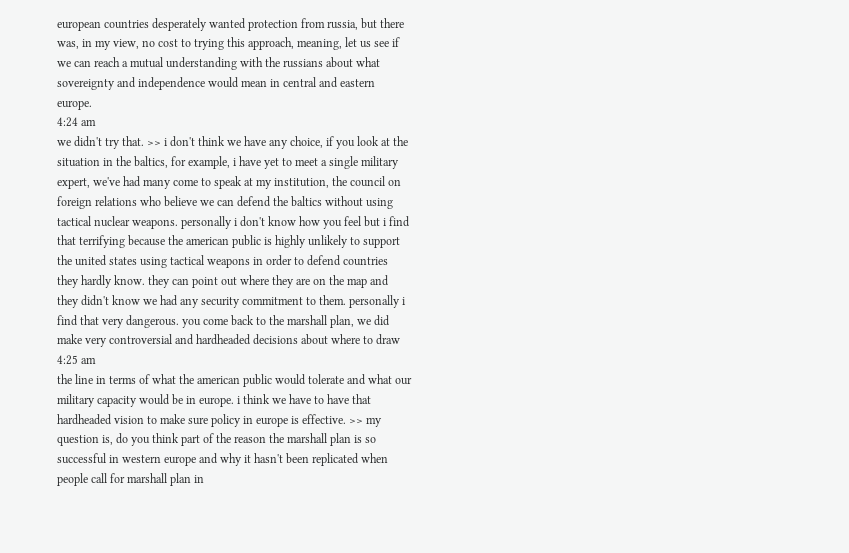european countries desperately wanted protection from russia, but there was, in my view, no cost to trying this approach, meaning, let us see if we can reach a mutual understanding with the russians about what sovereignty and independence would mean in central and eastern europe.
4:24 am
we didn't try that. >> i don't think we have any choice, if you look at the situation in the baltics, for example, i have yet to meet a single military expert, we've had many come to speak at my institution, the council on foreign relations who believe we can defend the baltics without using tactical nuclear weapons. personally i don't know how you feel but i find that terrifying because the american public is highly unlikely to support the united states using tactical weapons in order to defend countries they hardly know. they can point out where they are on the map and they didn't know we had any security commitment to them. personally i find that very dangerous. you come back to the marshall plan, we did make very controversial and hardheaded decisions about where to draw
4:25 am
the line in terms of what the american public would tolerate and what our military capacity would be in europe. i think we have to have that hardheaded vision to make sure policy in europe is effective. >> my question is, do you think part of the reason the marshall plan is so successful in western europe and why it hasn't been replicated when people call for marshall plan in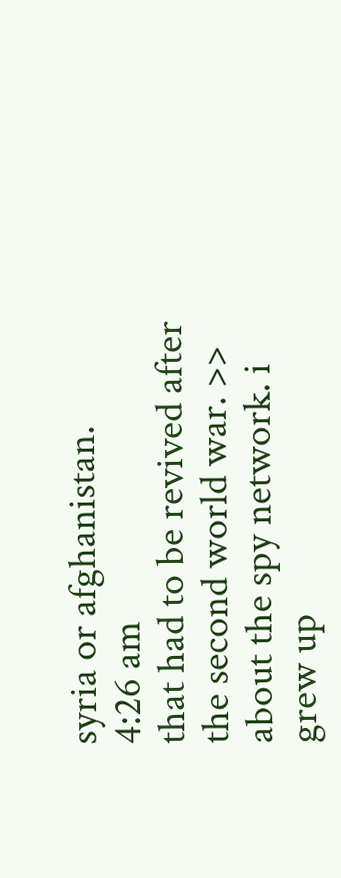syria or afghanistan.
4:26 am
that had to be revived after the second world war. >> about the spy network. i grew up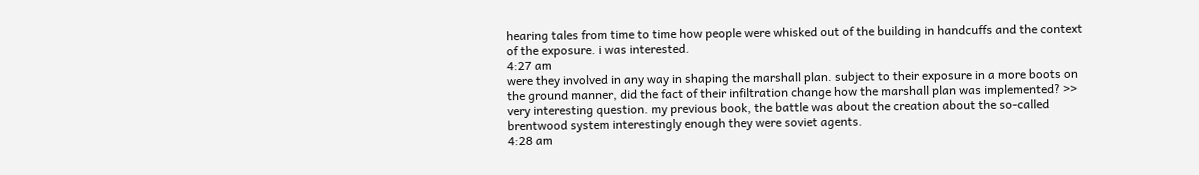hearing tales from time to time how people were whisked out of the building in handcuffs and the context of the exposure. i was interested.
4:27 am
were they involved in any way in shaping the marshall plan. subject to their exposure in a more boots on the ground manner, did the fact of their infiltration change how the marshall plan was implemented? >> very interesting question. my previous book, the battle was about the creation about the so-called brentwood system interestingly enough they were soviet agents.
4:28 am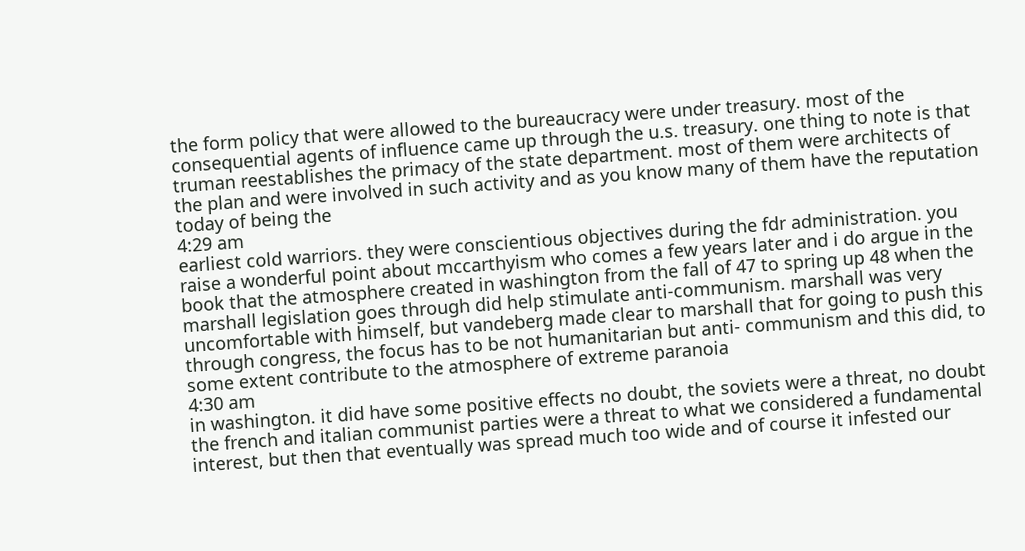the form policy that were allowed to the bureaucracy were under treasury. most of the consequential agents of influence came up through the u.s. treasury. one thing to note is that truman reestablishes the primacy of the state department. most of them were architects of the plan and were involved in such activity and as you know many of them have the reputation today of being the
4:29 am
earliest cold warriors. they were conscientious objectives during the fdr administration. you raise a wonderful point about mccarthyism who comes a few years later and i do argue in the book that the atmosphere created in washington from the fall of 47 to spring up 48 when the marshall legislation goes through did help stimulate anti-communism. marshall was very uncomfortable with himself, but vandeberg made clear to marshall that for going to push this through congress, the focus has to be not humanitarian but anti- communism and this did, to some extent contribute to the atmosphere of extreme paranoia
4:30 am
in washington. it did have some positive effects no doubt, the soviets were a threat, no doubt the french and italian communist parties were a threat to what we considered a fundamental interest, but then that eventually was spread much too wide and of course it infested our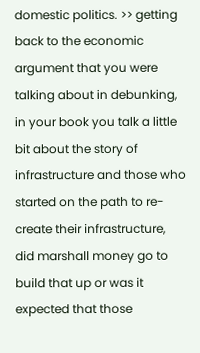domestic politics. >> getting back to the economic argument that you were talking about in debunking, in your book you talk a little bit about the story of infrastructure and those who started on the path to re-create their infrastructure, did marshall money go to build that up or was it expected that those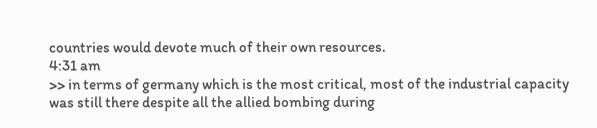countries would devote much of their own resources.
4:31 am
>> in terms of germany which is the most critical, most of the industrial capacity was still there despite all the allied bombing during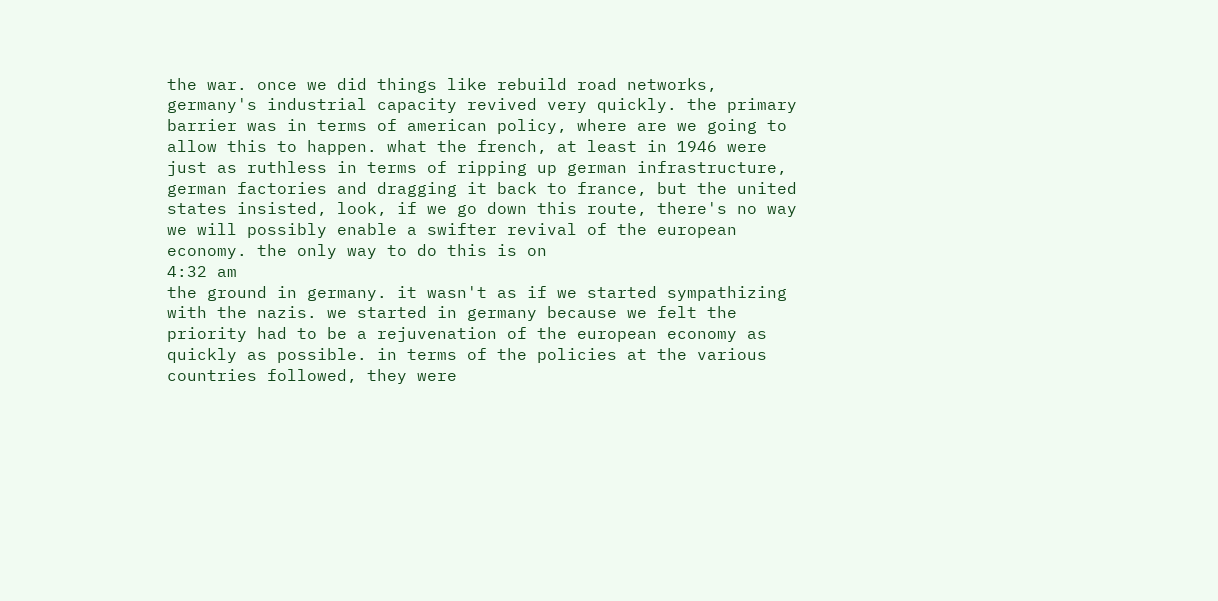the war. once we did things like rebuild road networks, germany's industrial capacity revived very quickly. the primary barrier was in terms of american policy, where are we going to allow this to happen. what the french, at least in 1946 were just as ruthless in terms of ripping up german infrastructure, german factories and dragging it back to france, but the united states insisted, look, if we go down this route, there's no way we will possibly enable a swifter revival of the european economy. the only way to do this is on
4:32 am
the ground in germany. it wasn't as if we started sympathizing with the nazis. we started in germany because we felt the priority had to be a rejuvenation of the european economy as quickly as possible. in terms of the policies at the various countries followed, they were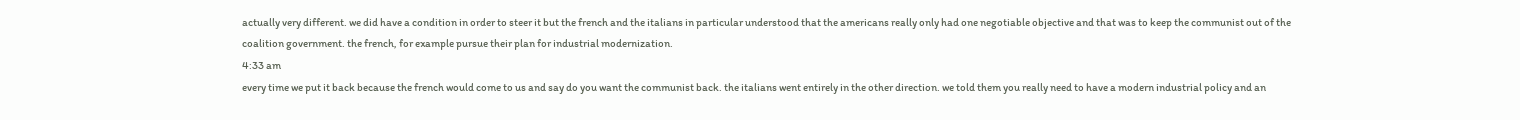actually very different. we did have a condition in order to steer it but the french and the italians in particular understood that the americans really only had one negotiable objective and that was to keep the communist out of the coalition government. the french, for example pursue their plan for industrial modernization.
4:33 am
every time we put it back because the french would come to us and say do you want the communist back. the italians went entirely in the other direction. we told them you really need to have a modern industrial policy and an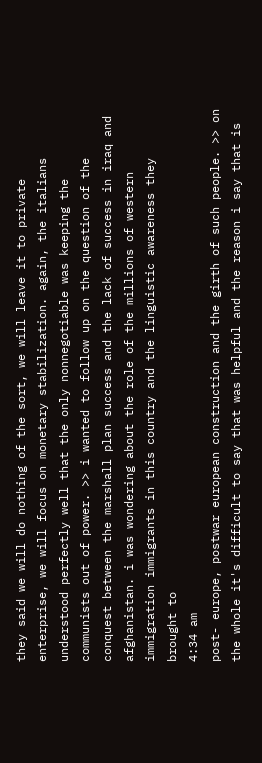they said we will do nothing of the sort, we will leave it to private enterprise, we will focus on monetary stabilization. again, the italians understood perfectly well that the only nonnegotiable was keeping the communists out of power. >> i wanted to follow up on the question of the conquest between the marshall plan success and the lack of success in iraq and afghanistan. i was wondering about the role of the millions of western immigration immigrants in this country and the linguistic awareness they brought to
4:34 am
post- europe, postwar european construction and the girth of such people. >> on the whole it's difficult to say that was helpful and the reason i say that is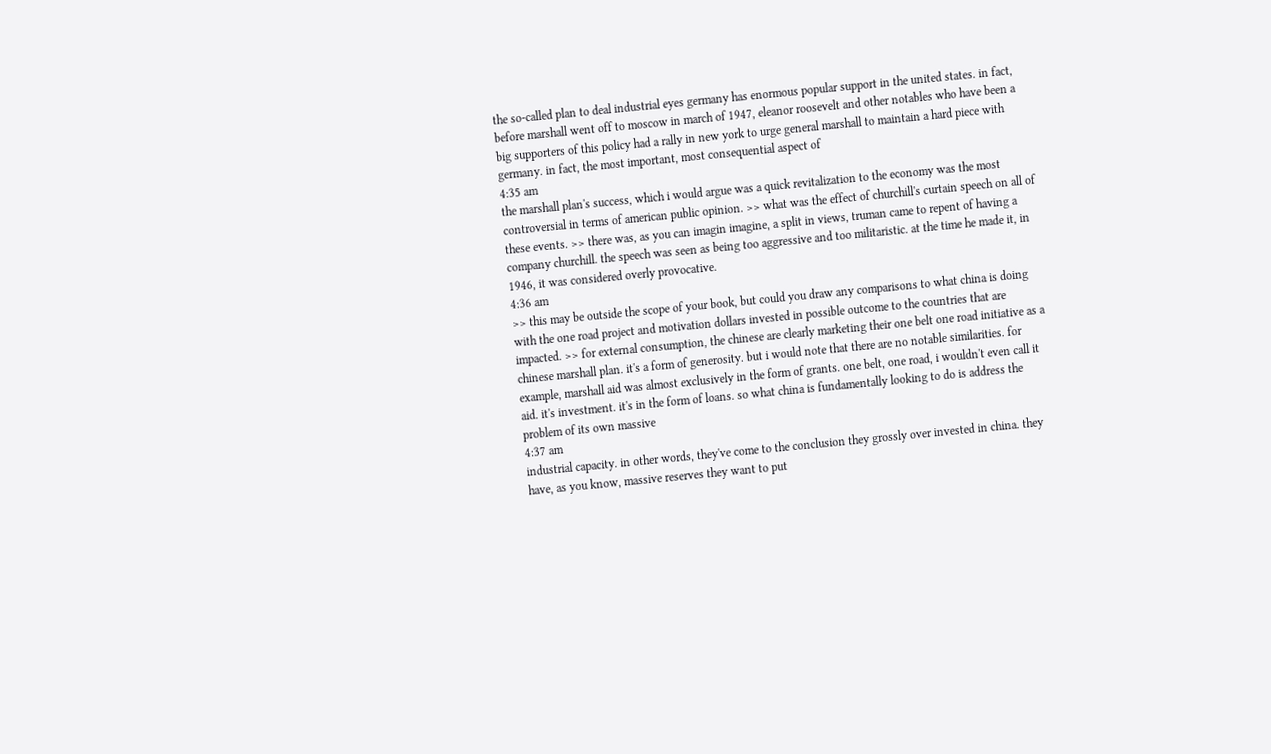the so-called plan to deal industrial eyes germany has enormous popular support in the united states. in fact, before marshall went off to moscow in march of 1947, eleanor roosevelt and other notables who have been a big supporters of this policy had a rally in new york to urge general marshall to maintain a hard piece with germany. in fact, the most important, most consequential aspect of
4:35 am
the marshall plan's success, which i would argue was a quick revitalization to the economy was the most controversial in terms of american public opinion. >> what was the effect of churchill's curtain speech on all of these events. >> there was, as you can imagin imagine, a split in views, truman came to repent of having a company churchill. the speech was seen as being too aggressive and too militaristic. at the time he made it, in 1946, it was considered overly provocative.
4:36 am
>> this may be outside the scope of your book, but could you draw any comparisons to what china is doing with the one road project and motivation dollars invested in possible outcome to the countries that are impacted. >> for external consumption, the chinese are clearly marketing their one belt one road initiative as a chinese marshall plan. it's a form of generosity. but i would note that there are no notable similarities. for example, marshall aid was almost exclusively in the form of grants. one belt, one road, i wouldn't even call it aid. it's investment. it's in the form of loans. so what china is fundamentally looking to do is address the problem of its own massive
4:37 am
industrial capacity. in other words, they've come to the conclusion they grossly over invested in china. they have, as you know, massive reserves they want to put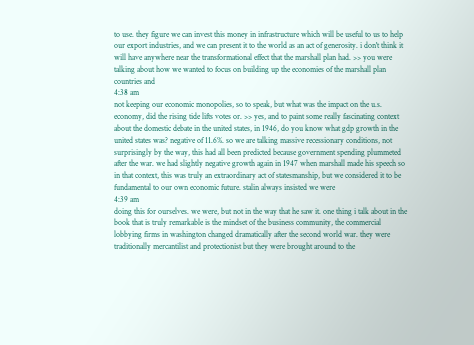to use. they figure we can invest this money in infrastructure which will be useful to us to help our export industries, and we can present it to the world as an act of generosity. i don't think it will have anywhere near the transformational effect that the marshall plan had. >> you were talking about how we wanted to focus on building up the economies of the marshall plan countries and
4:38 am
not keeping our economic monopolies, so to speak, but what was the impact on the u.s. economy, did the rising tide lifts votes or. >> yes, and to paint some really fascinating context about the domestic debate in the united states, in 1946, do you know what gdp growth in the united states was? negative of 11.6%. so we are talking massive recessionary conditions, not surprisingly by the way, this had all been predicted because government spending plummeted after the war. we had slightly negative growth again in 1947 when marshall made his speech so in that context, this was truly an extraordinary act of statesmanship, but we considered it to be fundamental to our own economic future. stalin always insisted we were
4:39 am
doing this for ourselves. we were, but not in the way that he saw it. one thing i talk about in the book that is truly remarkable is the mindset of the business community, the commercial lobbying firms in washington changed dramatically after the second world war. they were traditionally mercantilist and protectionist but they were brought around to the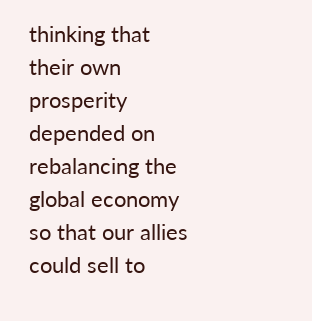thinking that their own prosperity depended on rebalancing the global economy so that our allies could sell to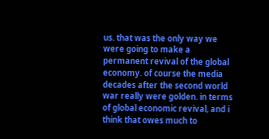us. that was the only way we were going to make a permanent revival of the global economy. of course the media decades after the second world war really were golden. in terms of global economic revival, and i think that owes much to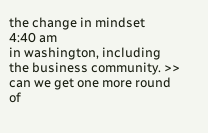the change in mindset
4:40 am
in washington, including the business community. >> can we get one more round of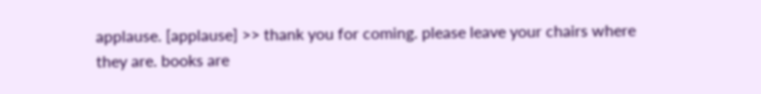applause. [applause] >> thank you for coming. please leave your chairs where they are. books are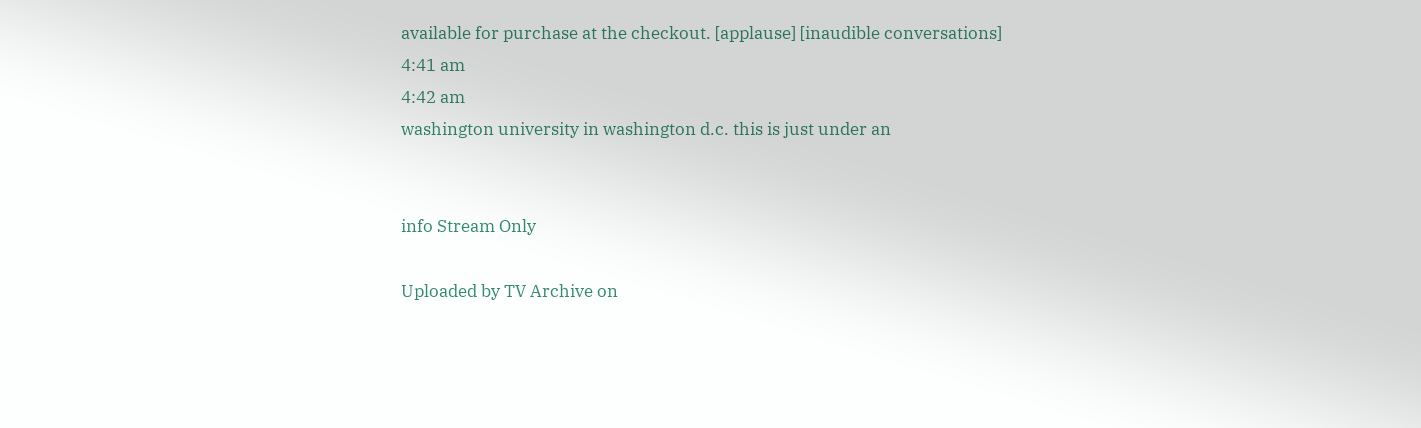available for purchase at the checkout. [applause] [inaudible conversations]
4:41 am
4:42 am
washington university in washington d.c. this is just under an


info Stream Only

Uploaded by TV Archive on